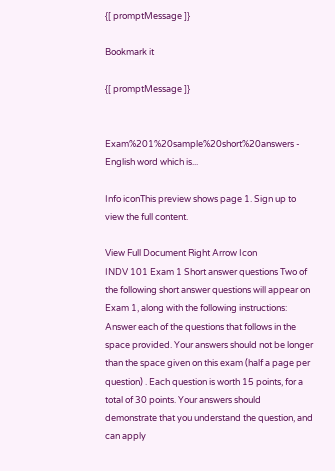{[ promptMessage ]}

Bookmark it

{[ promptMessage ]}


Exam%201%20sample%20short%20answers - English word which is...

Info iconThis preview shows page 1. Sign up to view the full content.

View Full Document Right Arrow Icon
INDV 101 Exam 1 Short answer questions Two of the following short answer questions will appear on Exam 1, along with the following instructions: Answer each of the questions that follows in the space provided. Your answers should not be longer than the space given on this exam (half a page per question) . Each question is worth 15 points, for a total of 30 points. Your answers should demonstrate that you understand the question, and can apply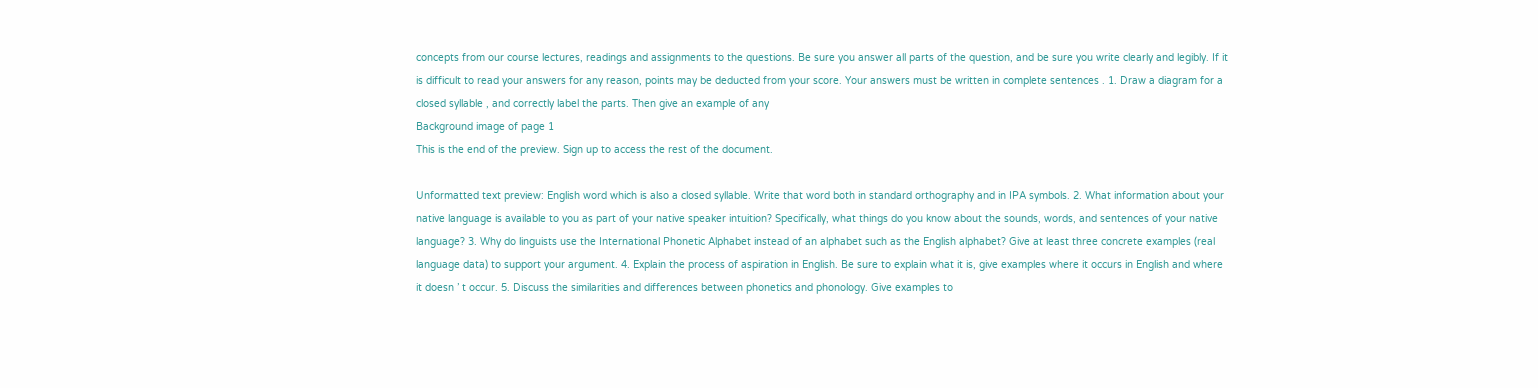concepts from our course lectures, readings and assignments to the questions. Be sure you answer all parts of the question, and be sure you write clearly and legibly. If it is difficult to read your answers for any reason, points may be deducted from your score. Your answers must be written in complete sentences . 1. Draw a diagram for a closed syllable , and correctly label the parts. Then give an example of any
Background image of page 1
This is the end of the preview. Sign up to access the rest of the document.

Unformatted text preview: English word which is also a closed syllable. Write that word both in standard orthography and in IPA symbols. 2. What information about your native language is available to you as part of your native speaker intuition? Specifically, what things do you know about the sounds, words, and sentences of your native language? 3. Why do linguists use the International Phonetic Alphabet instead of an alphabet such as the English alphabet? Give at least three concrete examples (real language data) to support your argument. 4. Explain the process of aspiration in English. Be sure to explain what it is, give examples where it occurs in English and where it doesn ’ t occur. 5. Discuss the similarities and differences between phonetics and phonology. Give examples to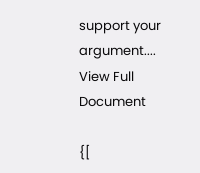support your argument....
View Full Document

{[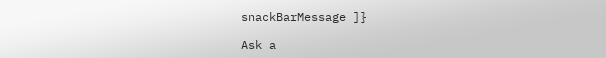snackBarMessage ]}

Ask a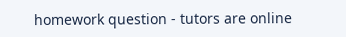homework question - tutors are online